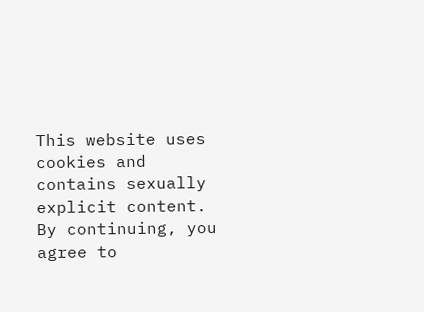This website uses cookies and contains sexually explicit content. By continuing, you agree to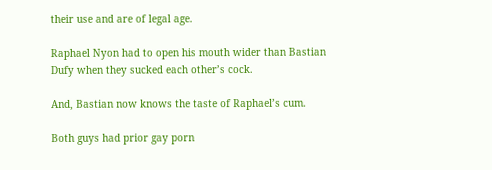their use and are of legal age.

Raphael Nyon had to open his mouth wider than Bastian Dufy when they sucked each other’s cock.

And, Bastian now knows the taste of Raphael’s cum.

Both guys had prior gay porn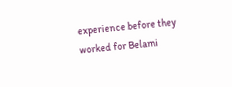experience before they worked for Belami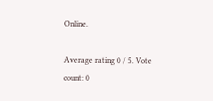Online.

Average rating 0 / 5. Vote count: 0